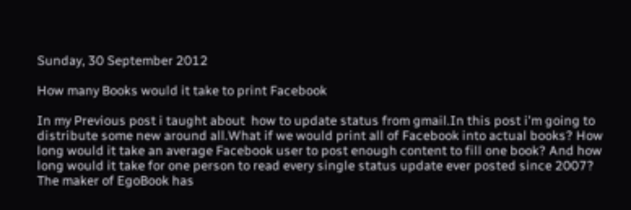Sunday, 30 September 2012

How many Books would it take to print Facebook

In my Previous post i taught about  how to update status from gmail.In this post i'm going to distribute some new around all.What if we would print all of Facebook into actual books? How long would it take an average Facebook user to post enough content to fill one book? And how long would it take for one person to read every single status update ever posted since 2007? The maker of EgoBook has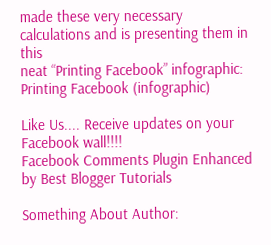made these very necessary calculations and is presenting them in this
neat “Printing Facebook” infographic:
Printing Facebook (infographic)

Like Us.... Receive updates on your Facebook wall!!!!
Facebook Comments Plugin Enhanced by Best Blogger Tutorials

Something About Author: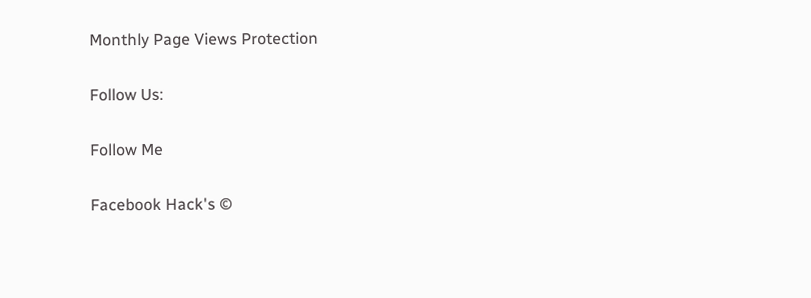Monthly Page Views Protection

Follow Us:

Follow Me

Facebook Hack's ©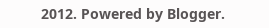2012. Powered by Blogger.